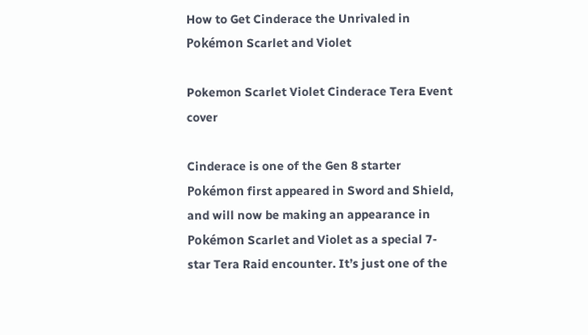How to Get Cinderace the Unrivaled in Pokémon Scarlet and Violet

Pokemon Scarlet Violet Cinderace Tera Event cover

Cinderace is one of the Gen 8 starter Pokémon first appeared in Sword and Shield, and will now be making an appearance in Pokémon Scarlet and Violet as a special 7-star Tera Raid encounter. It’s just one of the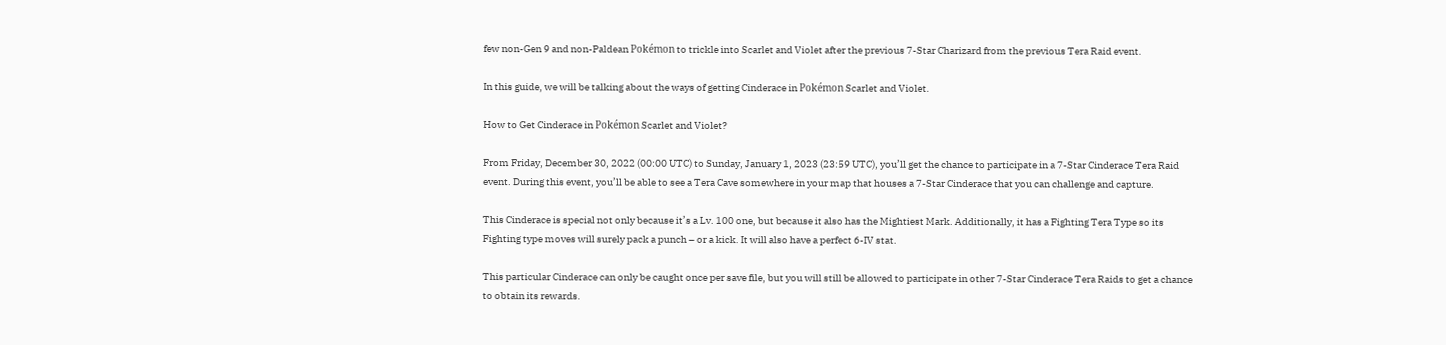few non-Gen 9 and non-Paldean Pokémon to trickle into Scarlet and Violet after the previous 7-Star Charizard from the previous Tera Raid event.

In this guide, we will be talking about the ways of getting Cinderace in Pokémon Scarlet and Violet.

How to Get Cinderace in Pokémon Scarlet and Violet?

From Friday, December 30, 2022 (00:00 UTC) to Sunday, January 1, 2023 (23:59 UTC), you’ll get the chance to participate in a 7-Star Cinderace Tera Raid event. During this event, you’ll be able to see a Tera Cave somewhere in your map that houses a 7-Star Cinderace that you can challenge and capture.

This Cinderace is special not only because it’s a Lv. 100 one, but because it also has the Mightiest Mark. Additionally, it has a Fighting Tera Type so its Fighting type moves will surely pack a punch – or a kick. It will also have a perfect 6-IV stat.

This particular Cinderace can only be caught once per save file, but you will still be allowed to participate in other 7-Star Cinderace Tera Raids to get a chance to obtain its rewards.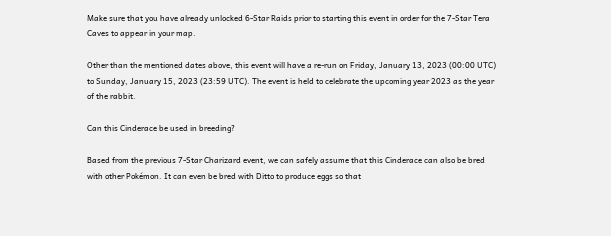Make sure that you have already unlocked 6-Star Raids prior to starting this event in order for the 7-Star Tera Caves to appear in your map.

Other than the mentioned dates above, this event will have a re-run on Friday, January 13, 2023 (00:00 UTC) to Sunday, January 15, 2023 (23:59 UTC). The event is held to celebrate the upcoming year 2023 as the year of the rabbit.

Can this Cinderace be used in breeding?

Based from the previous 7-Star Charizard event, we can safely assume that this Cinderace can also be bred with other Pokémon. It can even be bred with Ditto to produce eggs so that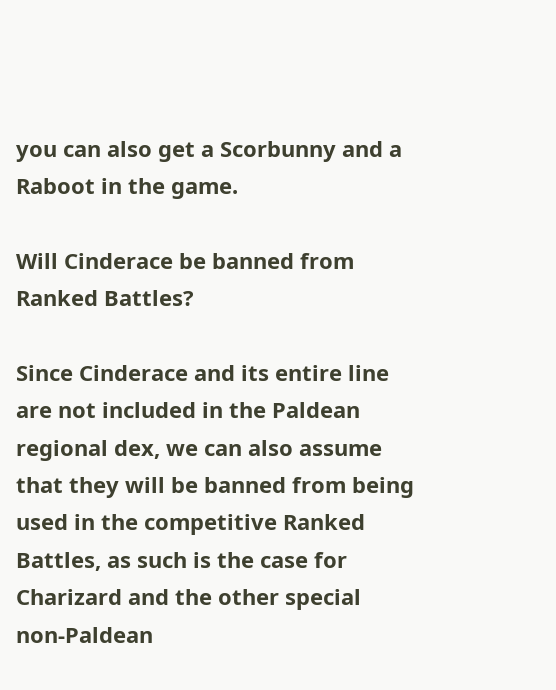you can also get a Scorbunny and a Raboot in the game.

Will Cinderace be banned from Ranked Battles?

Since Cinderace and its entire line are not included in the Paldean regional dex, we can also assume that they will be banned from being used in the competitive Ranked Battles, as such is the case for Charizard and the other special non-Paldean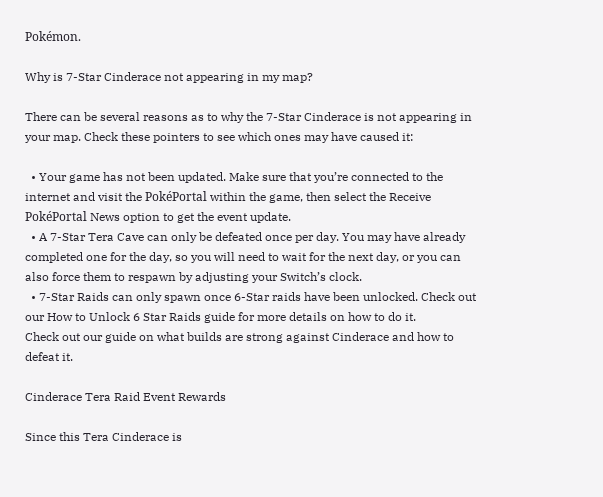Pokémon.

Why is 7-Star Cinderace not appearing in my map?

There can be several reasons as to why the 7-Star Cinderace is not appearing in your map. Check these pointers to see which ones may have caused it:

  • Your game has not been updated. Make sure that you’re connected to the internet and visit the PokéPortal within the game, then select the Receive PokéPortal News option to get the event update.
  • A 7-Star Tera Cave can only be defeated once per day. You may have already completed one for the day, so you will need to wait for the next day, or you can also force them to respawn by adjusting your Switch’s clock.
  • 7-Star Raids can only spawn once 6-Star raids have been unlocked. Check out our How to Unlock 6 Star Raids guide for more details on how to do it.
Check out our guide on what builds are strong against Cinderace and how to defeat it.

Cinderace Tera Raid Event Rewards

Since this Tera Cinderace is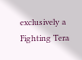exclusively a Fighting Tera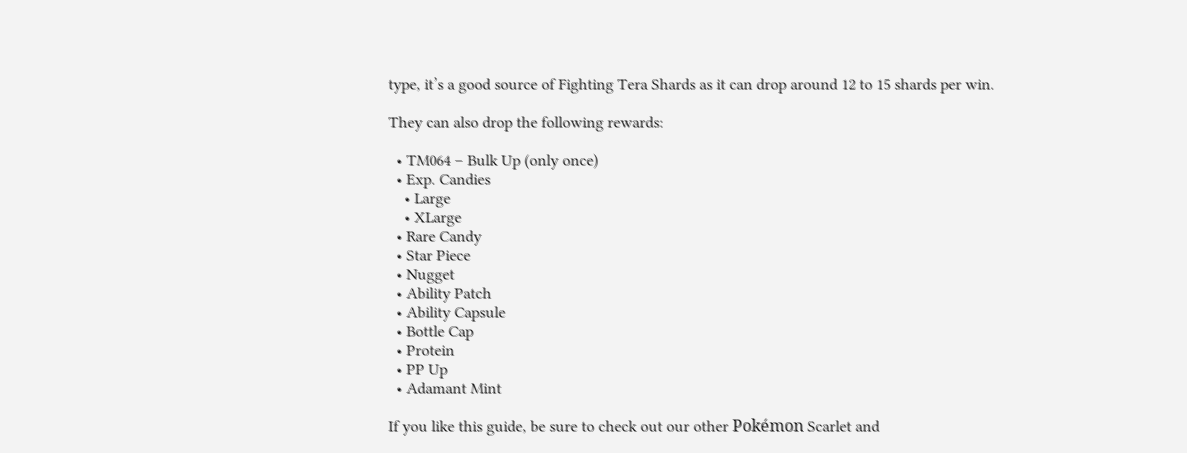type, it’s a good source of Fighting Tera Shards as it can drop around 12 to 15 shards per win.

They can also drop the following rewards:

  • TM064 – Bulk Up (only once)
  • Exp. Candies
    • Large
    • XLarge
  • Rare Candy
  • Star Piece
  • Nugget
  • Ability Patch
  • Ability Capsule
  • Bottle Cap
  • Protein
  • PP Up
  • Adamant Mint

If you like this guide, be sure to check out our other Pokémon Scarlet and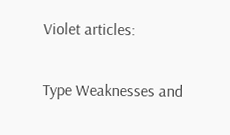Violet articles:

Type Weaknesses and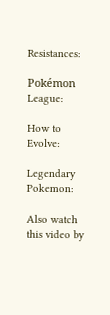Resistances:

Pokémon League:

How to Evolve:

Legendary Pokemon:

Also watch this video by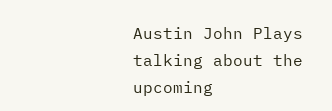Austin John Plays talking about the upcoming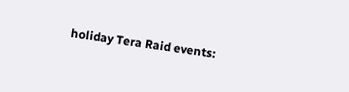holiday Tera Raid events: